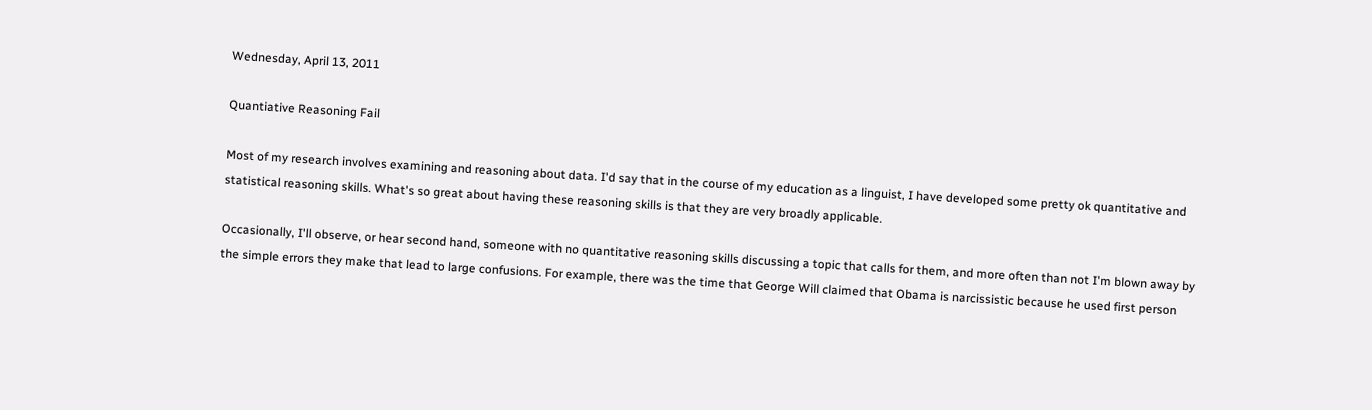Wednesday, April 13, 2011

Quantiative Reasoning Fail

Most of my research involves examining and reasoning about data. I'd say that in the course of my education as a linguist, I have developed some pretty ok quantitative and statistical reasoning skills. What's so great about having these reasoning skills is that they are very broadly applicable.

Occasionally, I'll observe, or hear second hand, someone with no quantitative reasoning skills discussing a topic that calls for them, and more often than not I'm blown away by the simple errors they make that lead to large confusions. For example, there was the time that George Will claimed that Obama is narcissistic because he used first person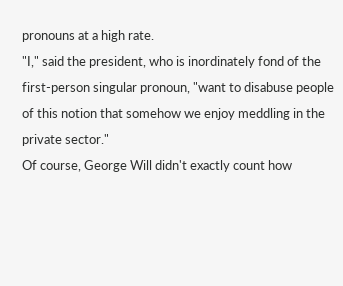pronouns at a high rate.
"I," said the president, who is inordinately fond of the first-person singular pronoun, "want to disabuse people of this notion that somehow we enjoy meddling in the private sector."
Of course, George Will didn't exactly count how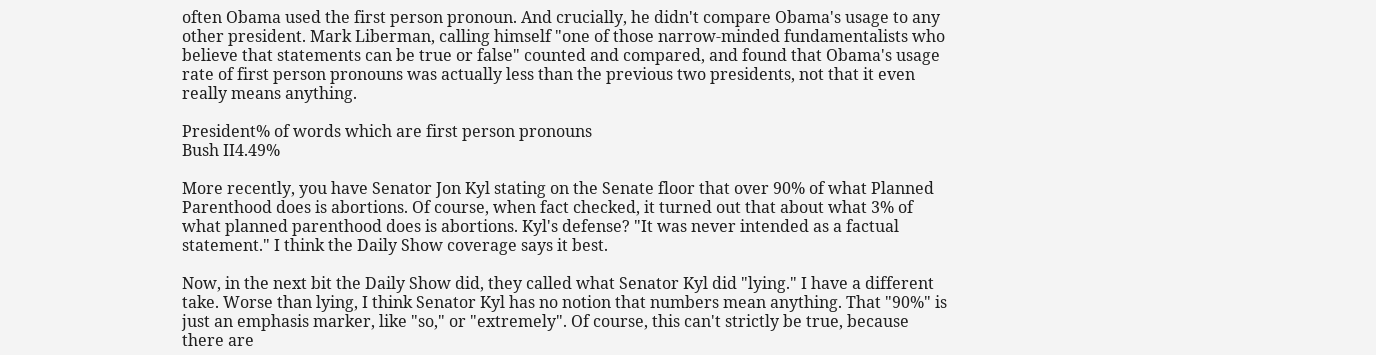often Obama used the first person pronoun. And crucially, he didn't compare Obama's usage to any other president. Mark Liberman, calling himself "one of those narrow-minded fundamentalists who believe that statements can be true or false" counted and compared, and found that Obama's usage rate of first person pronouns was actually less than the previous two presidents, not that it even really means anything.

President% of words which are first person pronouns
Bush II4.49%

More recently, you have Senator Jon Kyl stating on the Senate floor that over 90% of what Planned Parenthood does is abortions. Of course, when fact checked, it turned out that about what 3% of what planned parenthood does is abortions. Kyl's defense? "It was never intended as a factual statement." I think the Daily Show coverage says it best.

Now, in the next bit the Daily Show did, they called what Senator Kyl did "lying." I have a different take. Worse than lying, I think Senator Kyl has no notion that numbers mean anything. That "90%" is just an emphasis marker, like "so," or "extremely". Of course, this can't strictly be true, because there are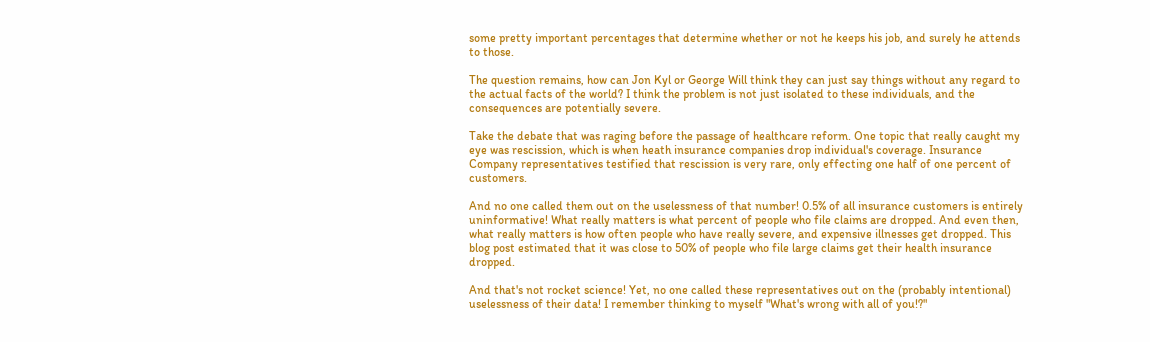some pretty important percentages that determine whether or not he keeps his job, and surely he attends to those.

The question remains, how can Jon Kyl or George Will think they can just say things without any regard to the actual facts of the world? I think the problem is not just isolated to these individuals, and the consequences are potentially severe.

Take the debate that was raging before the passage of healthcare reform. One topic that really caught my eye was rescission, which is when heath insurance companies drop individual's coverage. Insurance Company representatives testified that rescission is very rare, only effecting one half of one percent of customers.

And no one called them out on the uselessness of that number! 0.5% of all insurance customers is entirely uninformative! What really matters is what percent of people who file claims are dropped. And even then, what really matters is how often people who have really severe, and expensive illnesses get dropped. This blog post estimated that it was close to 50% of people who file large claims get their health insurance dropped.

And that's not rocket science! Yet, no one called these representatives out on the (probably intentional) uselessness of their data! I remember thinking to myself "What's wrong with all of you!?"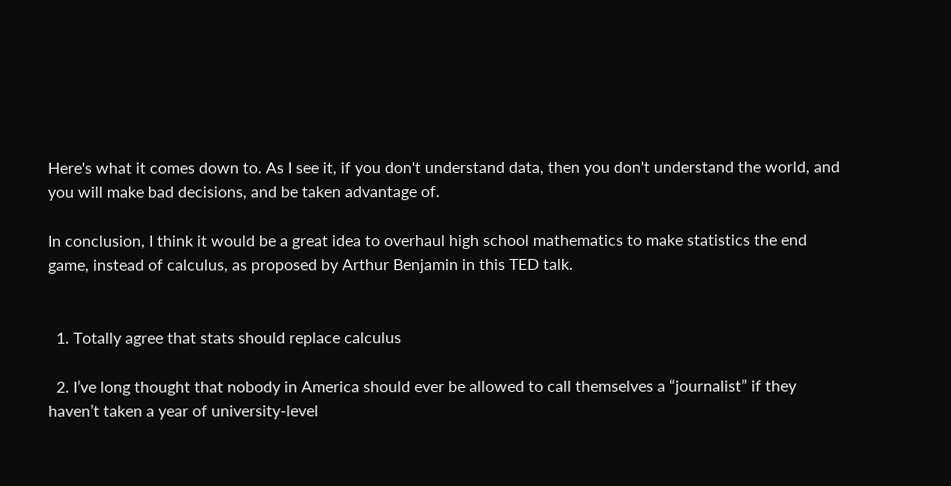Here's what it comes down to. As I see it, if you don't understand data, then you don't understand the world, and you will make bad decisions, and be taken advantage of.

In conclusion, I think it would be a great idea to overhaul high school mathematics to make statistics the end game, instead of calculus, as proposed by Arthur Benjamin in this TED talk.


  1. Totally agree that stats should replace calculus

  2. I’ve long thought that nobody in America should ever be allowed to call themselves a “journalist” if they haven’t taken a year of university-level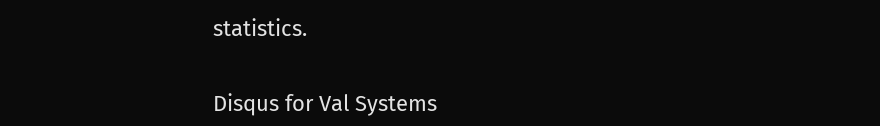statistics.


Disqus for Val Systems